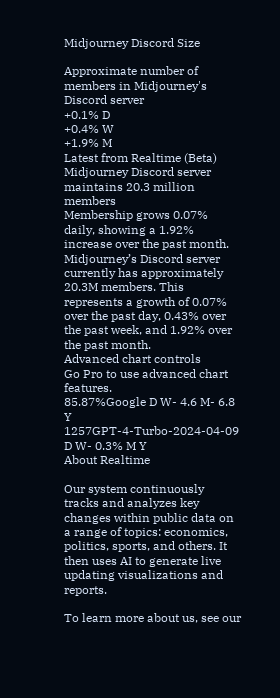Midjourney Discord Size

Approximate number of members in Midjourney's Discord server
+0.1% D
+0.4% W
+1.9% M
Latest from Realtime (Beta)
Midjourney Discord server maintains 20.3 million members
Membership grows 0.07% daily, showing a 1.92% increase over the past month.
Midjourney’s Discord server currently has approximately 20.3M members. This represents a growth of 0.07% over the past day, 0.43% over the past week, and 1.92% over the past month.
Advanced chart controls
Go Pro to use advanced chart features.
85.87%Google D W- 4.6 M- 6.8 Y
1257GPT-4-Turbo-2024-04-09 D W- 0.3% M Y
About Realtime

Our system continuously tracks and analyzes key changes within public data on a range of topics: economics, politics, sports, and others. It then uses AI to generate live updating visualizations and reports.

To learn more about us, see our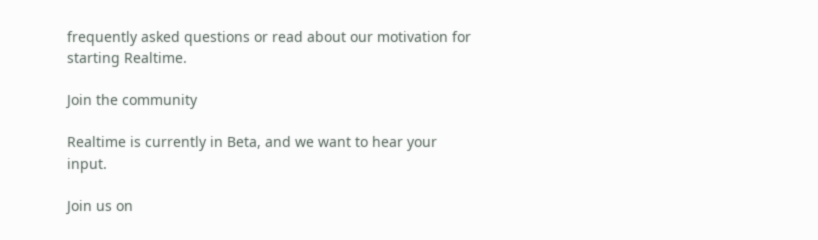frequently asked questions or read about our motivation for starting Realtime.

Join the community

Realtime is currently in Beta, and we want to hear your input.

Join us on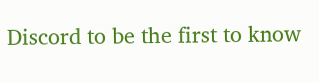Discord to be the first to know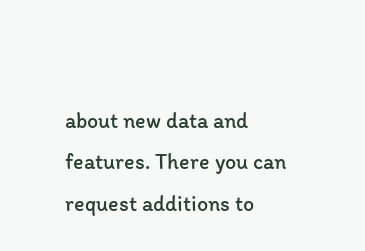about new data and features. There you can request additions to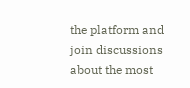the platform and join discussions about the most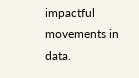impactful movements in data.